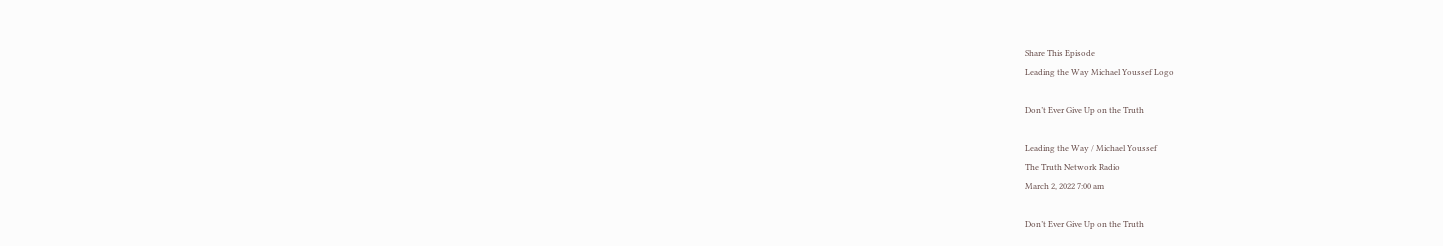Share This Episode
Leading the Way Michael Youssef Logo

Don’t Ever Give Up on the Truth

Leading the Way / Michael Youssef
The Truth Network Radio
March 2, 2022 7:00 am

Don’t Ever Give Up on the Truth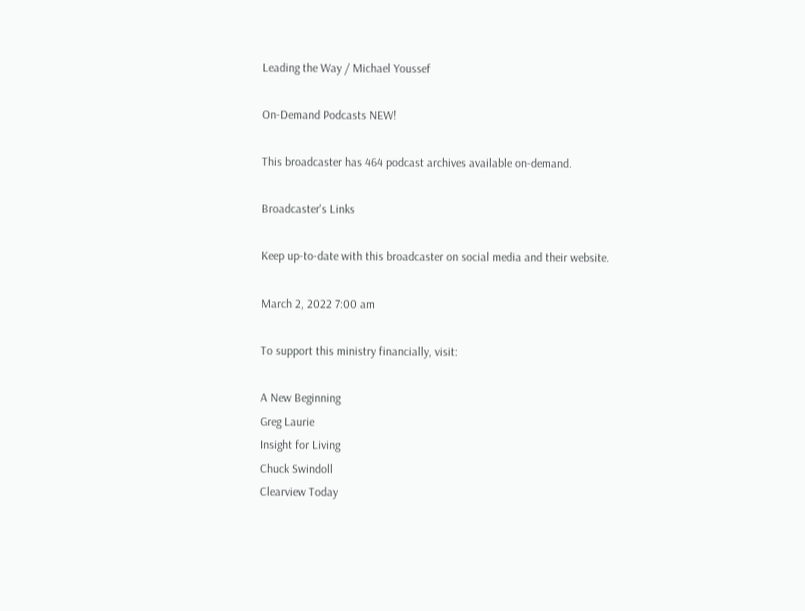Leading the Way / Michael Youssef

On-Demand Podcasts NEW!

This broadcaster has 464 podcast archives available on-demand.

Broadcaster's Links

Keep up-to-date with this broadcaster on social media and their website.

March 2, 2022 7:00 am

To support this ministry financially, visit:

A New Beginning
Greg Laurie
Insight for Living
Chuck Swindoll
Clearview Today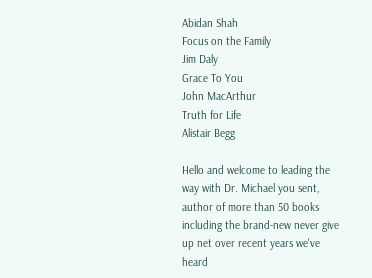Abidan Shah
Focus on the Family
Jim Daly
Grace To You
John MacArthur
Truth for Life
Alistair Begg

Hello and welcome to leading the way with Dr. Michael you sent, author of more than 50 books including the brand-new never give up net over recent years we've heard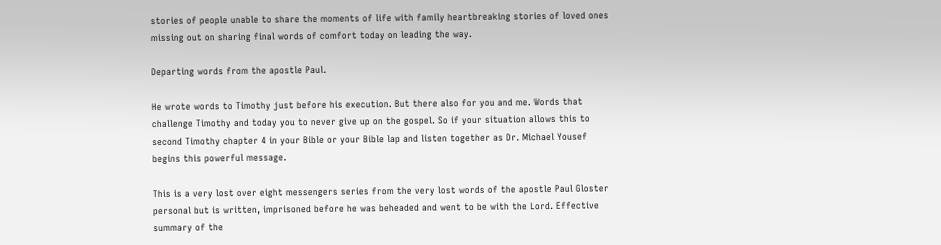stories of people unable to share the moments of life with family heartbreaking stories of loved ones missing out on sharing final words of comfort today on leading the way.

Departing words from the apostle Paul.

He wrote words to Timothy just before his execution. But there also for you and me. Words that challenge Timothy and today you to never give up on the gospel. So if your situation allows this to second Timothy chapter 4 in your Bible or your Bible lap and listen together as Dr. Michael Yousef begins this powerful message.

This is a very lost over eight messengers series from the very lost words of the apostle Paul Gloster personal but is written, imprisoned before he was beheaded and went to be with the Lord. Effective summary of the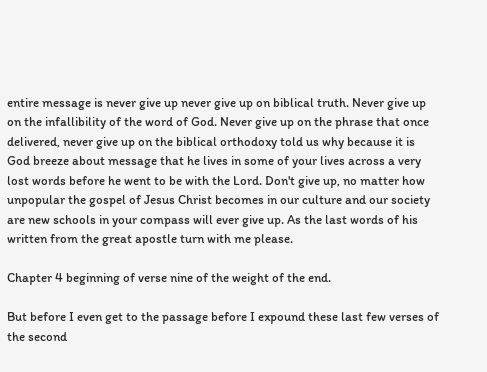entire message is never give up never give up on biblical truth. Never give up on the infallibility of the word of God. Never give up on the phrase that once delivered, never give up on the biblical orthodoxy told us why because it is God breeze about message that he lives in some of your lives across a very lost words before he went to be with the Lord. Don't give up, no matter how unpopular the gospel of Jesus Christ becomes in our culture and our society are new schools in your compass will ever give up. As the last words of his written from the great apostle turn with me please.

Chapter 4 beginning of verse nine of the weight of the end.

But before I even get to the passage before I expound these last few verses of the second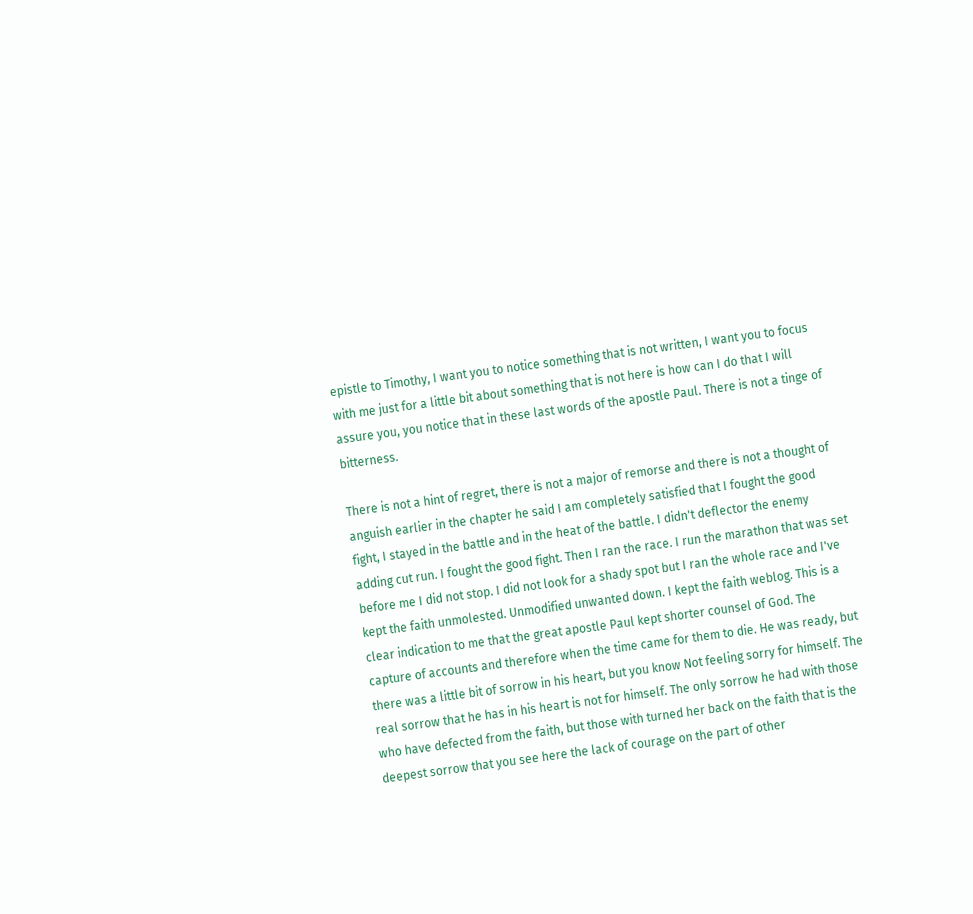epistle to Timothy, I want you to notice something that is not written, I want you to focus with me just for a little bit about something that is not here is how can I do that I will assure you, you notice that in these last words of the apostle Paul. There is not a tinge of bitterness.

There is not a hint of regret, there is not a major of remorse and there is not a thought of anguish earlier in the chapter he said I am completely satisfied that I fought the good fight, I stayed in the battle and in the heat of the battle. I didn't deflector the enemy adding cut run. I fought the good fight. Then I ran the race. I run the marathon that was set before me I did not stop. I did not look for a shady spot but I ran the whole race and I've kept the faith unmolested. Unmodified unwanted down. I kept the faith weblog. This is a clear indication to me that the great apostle Paul kept shorter counsel of God. The capture of accounts and therefore when the time came for them to die. He was ready, but there was a little bit of sorrow in his heart, but you know Not feeling sorry for himself. The real sorrow that he has in his heart is not for himself. The only sorrow he had with those who have defected from the faith, but those with turned her back on the faith that is the deepest sorrow that you see here the lack of courage on the part of other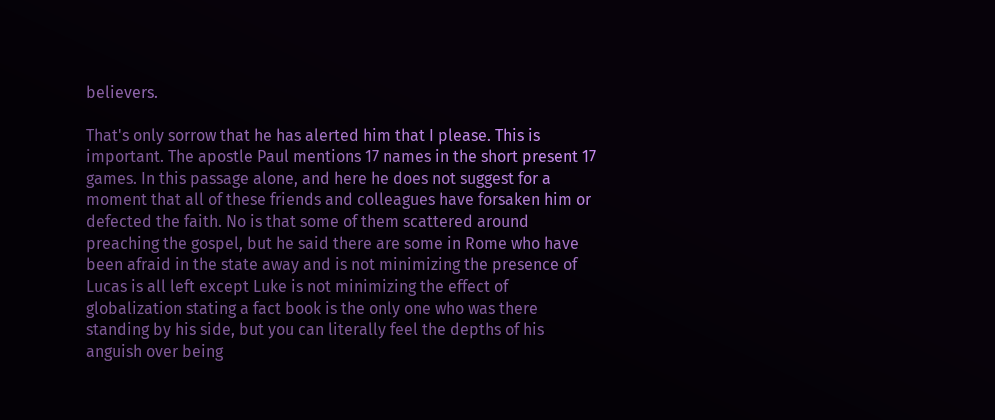believers.

That's only sorrow that he has alerted him that I please. This is important. The apostle Paul mentions 17 names in the short present 17 games. In this passage alone, and here he does not suggest for a moment that all of these friends and colleagues have forsaken him or defected the faith. No is that some of them scattered around preaching the gospel, but he said there are some in Rome who have been afraid in the state away and is not minimizing the presence of Lucas is all left except Luke is not minimizing the effect of globalization stating a fact book is the only one who was there standing by his side, but you can literally feel the depths of his anguish over being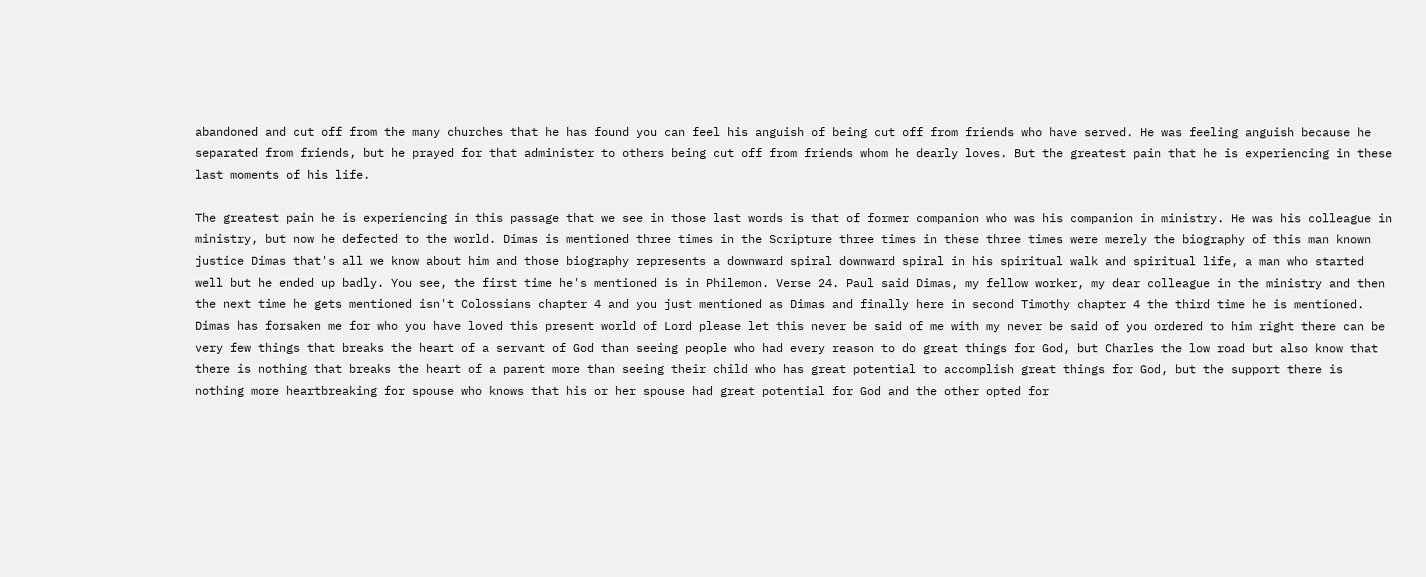abandoned and cut off from the many churches that he has found you can feel his anguish of being cut off from friends who have served. He was feeling anguish because he separated from friends, but he prayed for that administer to others being cut off from friends whom he dearly loves. But the greatest pain that he is experiencing in these last moments of his life.

The greatest pain he is experiencing in this passage that we see in those last words is that of former companion who was his companion in ministry. He was his colleague in ministry, but now he defected to the world. Dimas is mentioned three times in the Scripture three times in these three times were merely the biography of this man known justice Dimas that's all we know about him and those biography represents a downward spiral downward spiral in his spiritual walk and spiritual life, a man who started well but he ended up badly. You see, the first time he's mentioned is in Philemon. Verse 24. Paul said Dimas, my fellow worker, my dear colleague in the ministry and then the next time he gets mentioned isn't Colossians chapter 4 and you just mentioned as Dimas and finally here in second Timothy chapter 4 the third time he is mentioned. Dimas has forsaken me for who you have loved this present world of Lord please let this never be said of me with my never be said of you ordered to him right there can be very few things that breaks the heart of a servant of God than seeing people who had every reason to do great things for God, but Charles the low road but also know that there is nothing that breaks the heart of a parent more than seeing their child who has great potential to accomplish great things for God, but the support there is nothing more heartbreaking for spouse who knows that his or her spouse had great potential for God and the other opted for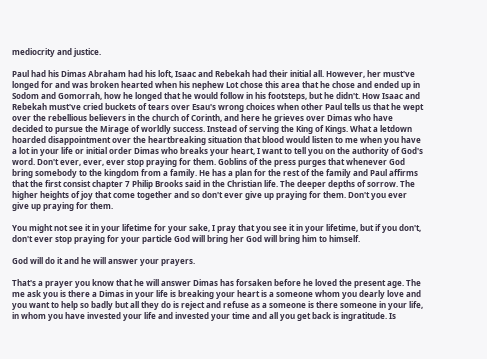mediocrity and justice.

Paul had his Dimas Abraham had his loft, Isaac and Rebekah had their initial all. However, her must've longed for and was broken hearted when his nephew Lot chose this area that he chose and ended up in Sodom and Gomorrah, how he longed that he would follow in his footsteps, but he didn't. How Isaac and Rebekah must've cried buckets of tears over Esau's wrong choices when other Paul tells us that he wept over the rebellious believers in the church of Corinth, and here he grieves over Dimas who have decided to pursue the Mirage of worldly success. Instead of serving the King of Kings. What a letdown hoarded disappointment over the heartbreaking situation that blood would listen to me when you have a lot in your life or initial order Dimas who breaks your heart, I want to tell you on the authority of God's word. Don't ever, ever, ever stop praying for them. Goblins of the press purges that whenever God bring somebody to the kingdom from a family. He has a plan for the rest of the family and Paul affirms that the first consist chapter 7 Philip Brooks said in the Christian life. The deeper depths of sorrow. The higher heights of joy that come together and so don't ever give up praying for them. Don't you ever give up praying for them.

You might not see it in your lifetime for your sake, I pray that you see it in your lifetime, but if you don't, don't ever stop praying for your particle God will bring her God will bring him to himself.

God will do it and he will answer your prayers.

That's a prayer you know that he will answer Dimas has forsaken before he loved the present age. The me ask you is there a Dimas in your life is breaking your heart is a someone whom you dearly love and you want to help so badly but all they do is reject and refuse as a someone is there someone in your life, in whom you have invested your life and invested your time and all you get back is ingratitude. Is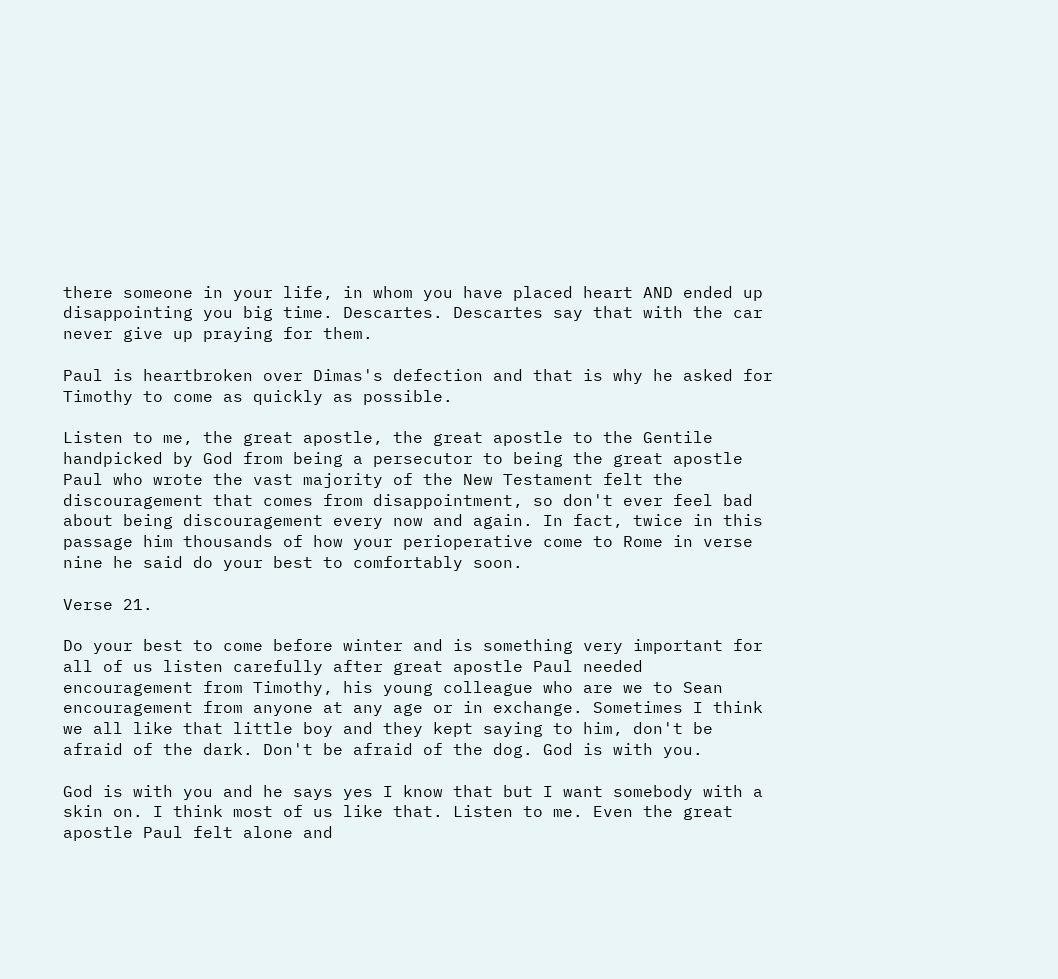there someone in your life, in whom you have placed heart AND ended up disappointing you big time. Descartes. Descartes say that with the car never give up praying for them.

Paul is heartbroken over Dimas's defection and that is why he asked for Timothy to come as quickly as possible.

Listen to me, the great apostle, the great apostle to the Gentile handpicked by God from being a persecutor to being the great apostle Paul who wrote the vast majority of the New Testament felt the discouragement that comes from disappointment, so don't ever feel bad about being discouragement every now and again. In fact, twice in this passage him thousands of how your perioperative come to Rome in verse nine he said do your best to comfortably soon.

Verse 21.

Do your best to come before winter and is something very important for all of us listen carefully after great apostle Paul needed encouragement from Timothy, his young colleague who are we to Sean encouragement from anyone at any age or in exchange. Sometimes I think we all like that little boy and they kept saying to him, don't be afraid of the dark. Don't be afraid of the dog. God is with you.

God is with you and he says yes I know that but I want somebody with a skin on. I think most of us like that. Listen to me. Even the great apostle Paul felt alone and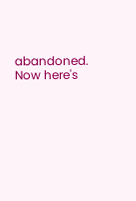abandoned. Now here's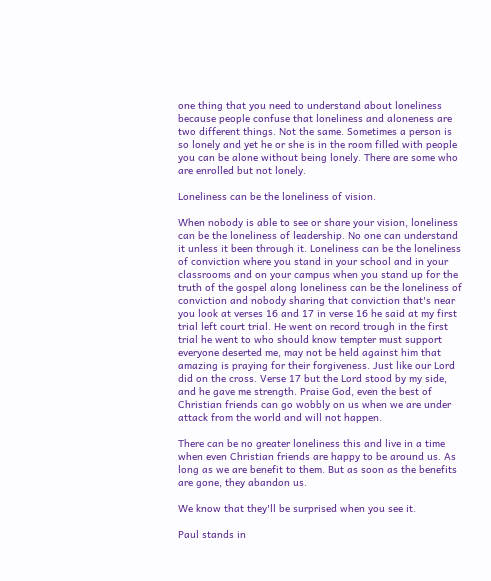one thing that you need to understand about loneliness because people confuse that loneliness and aloneness are two different things. Not the same. Sometimes a person is so lonely and yet he or she is in the room filled with people you can be alone without being lonely. There are some who are enrolled but not lonely.

Loneliness can be the loneliness of vision.

When nobody is able to see or share your vision, loneliness can be the loneliness of leadership. No one can understand it unless it been through it. Loneliness can be the loneliness of conviction where you stand in your school and in your classrooms and on your campus when you stand up for the truth of the gospel along loneliness can be the loneliness of conviction and nobody sharing that conviction that's near you look at verses 16 and 17 in verse 16 he said at my first trial left court trial. He went on record trough in the first trial he went to who should know tempter must support everyone deserted me, may not be held against him that amazing is praying for their forgiveness. Just like our Lord did on the cross. Verse 17 but the Lord stood by my side, and he gave me strength. Praise God, even the best of Christian friends can go wobbly on us when we are under attack from the world and will not happen.

There can be no greater loneliness this and live in a time when even Christian friends are happy to be around us. As long as we are benefit to them. But as soon as the benefits are gone, they abandon us.

We know that they'll be surprised when you see it.

Paul stands in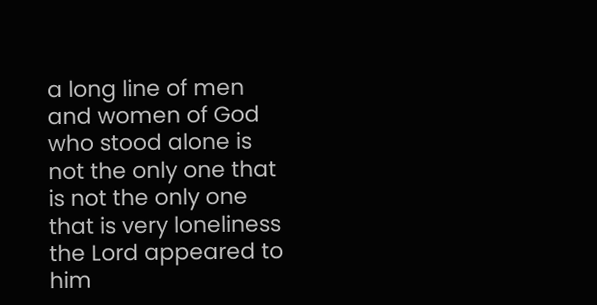a long line of men and women of God who stood alone is not the only one that is not the only one that is very loneliness the Lord appeared to him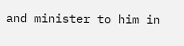and minister to him in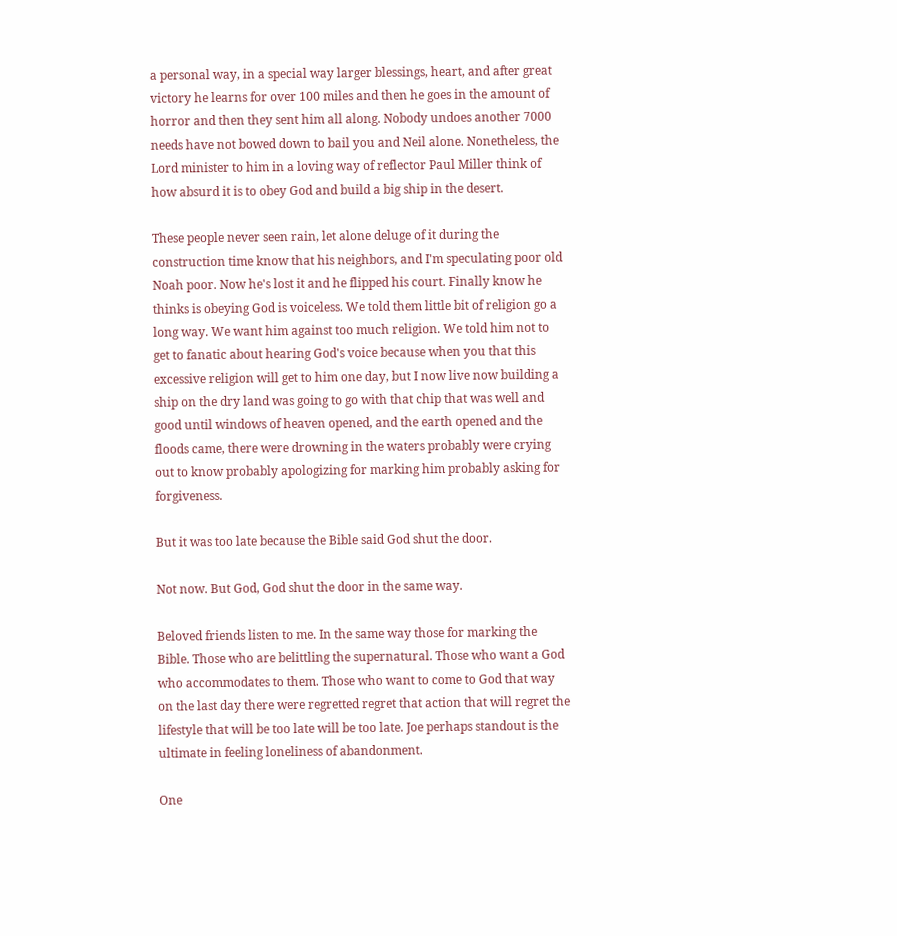a personal way, in a special way larger blessings, heart, and after great victory he learns for over 100 miles and then he goes in the amount of horror and then they sent him all along. Nobody undoes another 7000 needs have not bowed down to bail you and Neil alone. Nonetheless, the Lord minister to him in a loving way of reflector Paul Miller think of how absurd it is to obey God and build a big ship in the desert.

These people never seen rain, let alone deluge of it during the construction time know that his neighbors, and I'm speculating poor old Noah poor. Now he's lost it and he flipped his court. Finally know he thinks is obeying God is voiceless. We told them little bit of religion go a long way. We want him against too much religion. We told him not to get to fanatic about hearing God's voice because when you that this excessive religion will get to him one day, but I now live now building a ship on the dry land was going to go with that chip that was well and good until windows of heaven opened, and the earth opened and the floods came, there were drowning in the waters probably were crying out to know probably apologizing for marking him probably asking for forgiveness.

But it was too late because the Bible said God shut the door.

Not now. But God, God shut the door in the same way.

Beloved friends listen to me. In the same way those for marking the Bible. Those who are belittling the supernatural. Those who want a God who accommodates to them. Those who want to come to God that way on the last day there were regretted regret that action that will regret the lifestyle that will be too late will be too late. Joe perhaps standout is the ultimate in feeling loneliness of abandonment.

One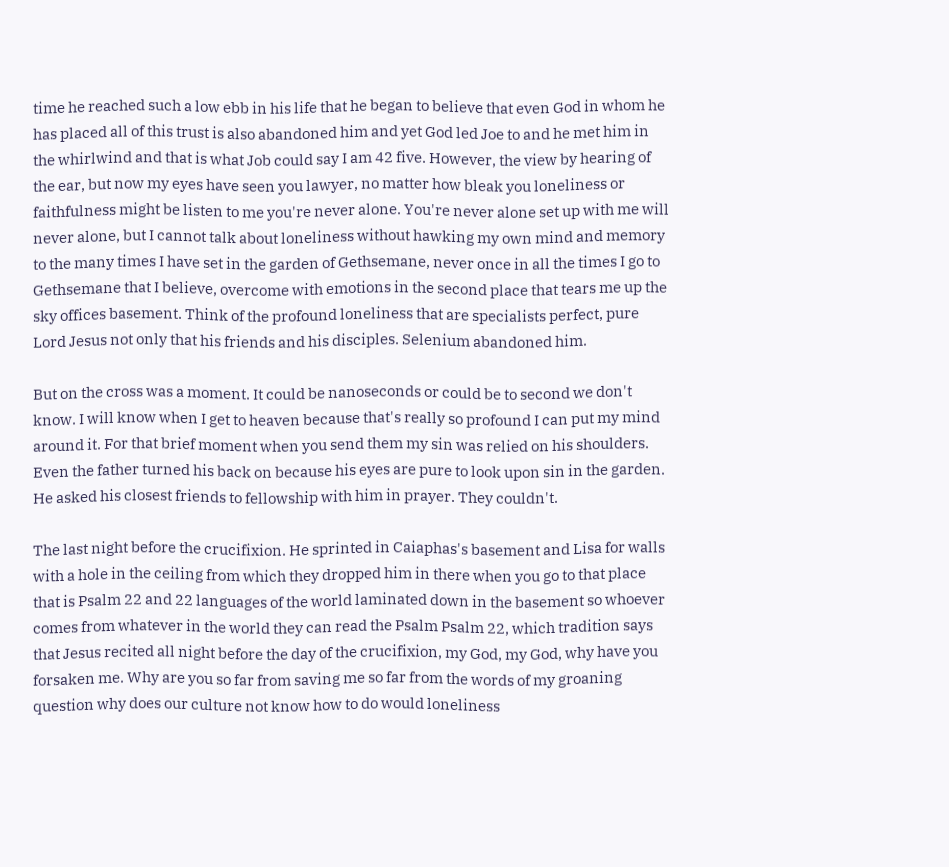time he reached such a low ebb in his life that he began to believe that even God in whom he has placed all of this trust is also abandoned him and yet God led Joe to and he met him in the whirlwind and that is what Job could say I am 42 five. However, the view by hearing of the ear, but now my eyes have seen you lawyer, no matter how bleak you loneliness or faithfulness might be listen to me you're never alone. You're never alone set up with me will never alone, but I cannot talk about loneliness without hawking my own mind and memory to the many times I have set in the garden of Gethsemane, never once in all the times I go to Gethsemane that I believe, overcome with emotions in the second place that tears me up the sky offices basement. Think of the profound loneliness that are specialists perfect, pure Lord Jesus not only that his friends and his disciples. Selenium abandoned him.

But on the cross was a moment. It could be nanoseconds or could be to second we don't know. I will know when I get to heaven because that's really so profound I can put my mind around it. For that brief moment when you send them my sin was relied on his shoulders. Even the father turned his back on because his eyes are pure to look upon sin in the garden. He asked his closest friends to fellowship with him in prayer. They couldn't.

The last night before the crucifixion. He sprinted in Caiaphas's basement and Lisa for walls with a hole in the ceiling from which they dropped him in there when you go to that place that is Psalm 22 and 22 languages of the world laminated down in the basement so whoever comes from whatever in the world they can read the Psalm Psalm 22, which tradition says that Jesus recited all night before the day of the crucifixion, my God, my God, why have you forsaken me. Why are you so far from saving me so far from the words of my groaning question why does our culture not know how to do would loneliness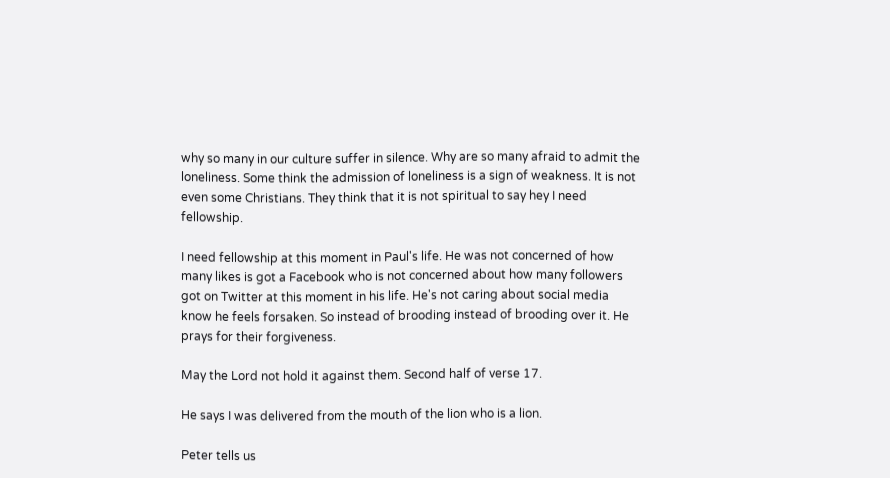why so many in our culture suffer in silence. Why are so many afraid to admit the loneliness. Some think the admission of loneliness is a sign of weakness. It is not even some Christians. They think that it is not spiritual to say hey I need fellowship.

I need fellowship at this moment in Paul's life. He was not concerned of how many likes is got a Facebook who is not concerned about how many followers got on Twitter at this moment in his life. He's not caring about social media know he feels forsaken. So instead of brooding instead of brooding over it. He prays for their forgiveness.

May the Lord not hold it against them. Second half of verse 17.

He says I was delivered from the mouth of the lion who is a lion.

Peter tells us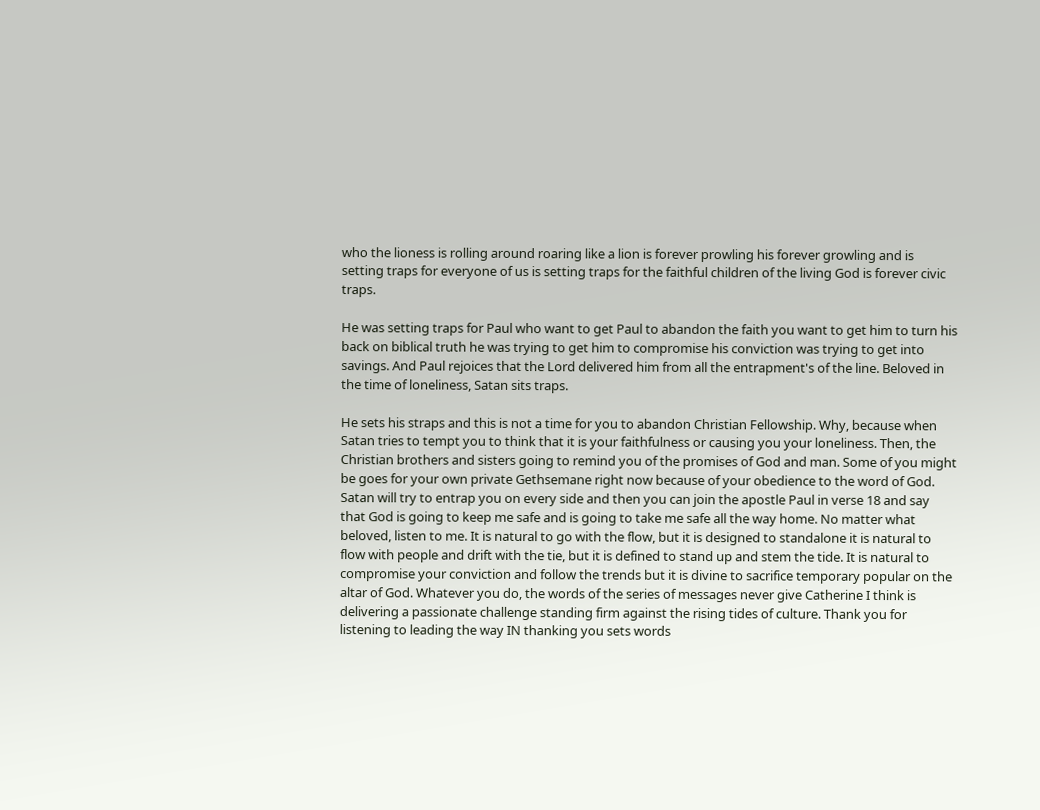who the lioness is rolling around roaring like a lion is forever prowling his forever growling and is setting traps for everyone of us is setting traps for the faithful children of the living God is forever civic traps.

He was setting traps for Paul who want to get Paul to abandon the faith you want to get him to turn his back on biblical truth he was trying to get him to compromise his conviction was trying to get into savings. And Paul rejoices that the Lord delivered him from all the entrapment's of the line. Beloved in the time of loneliness, Satan sits traps.

He sets his straps and this is not a time for you to abandon Christian Fellowship. Why, because when Satan tries to tempt you to think that it is your faithfulness or causing you your loneliness. Then, the Christian brothers and sisters going to remind you of the promises of God and man. Some of you might be goes for your own private Gethsemane right now because of your obedience to the word of God. Satan will try to entrap you on every side and then you can join the apostle Paul in verse 18 and say that God is going to keep me safe and is going to take me safe all the way home. No matter what beloved, listen to me. It is natural to go with the flow, but it is designed to standalone it is natural to flow with people and drift with the tie, but it is defined to stand up and stem the tide. It is natural to compromise your conviction and follow the trends but it is divine to sacrifice temporary popular on the altar of God. Whatever you do, the words of the series of messages never give Catherine I think is delivering a passionate challenge standing firm against the rising tides of culture. Thank you for listening to leading the way IN thanking you sets words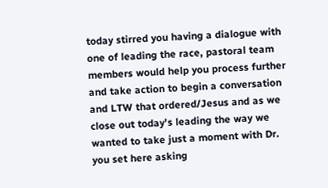today stirred you having a dialogue with one of leading the race, pastoral team members would help you process further and take action to begin a conversation and LTW that ordered/Jesus and as we close out today's leading the way we wanted to take just a moment with Dr. you set here asking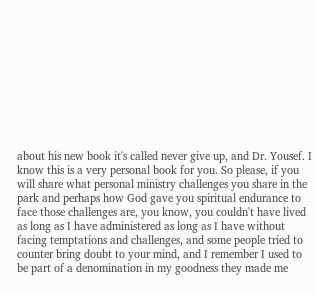about his new book it's called never give up, and Dr. Yousef. I know this is a very personal book for you. So please, if you will share what personal ministry challenges you share in the park and perhaps how God gave you spiritual endurance to face those challenges are, you know, you couldn't have lived as long as I have administered as long as I have without facing temptations and challenges, and some people tried to counter bring doubt to your mind, and I remember I used to be part of a denomination in my goodness they made me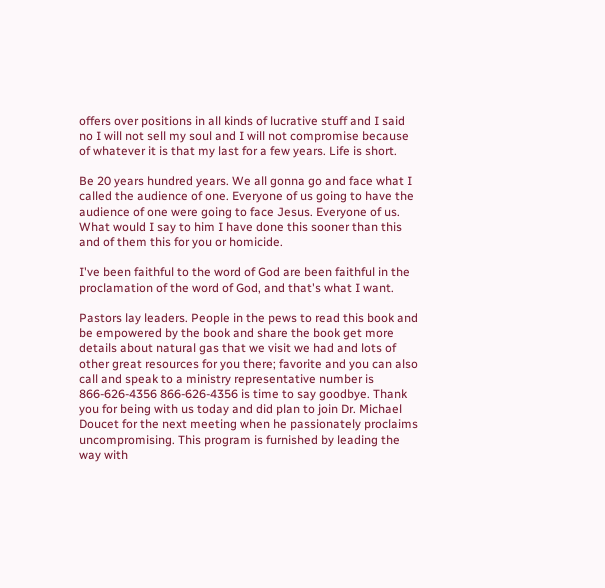offers over positions in all kinds of lucrative stuff and I said no I will not sell my soul and I will not compromise because of whatever it is that my last for a few years. Life is short.

Be 20 years hundred years. We all gonna go and face what I called the audience of one. Everyone of us going to have the audience of one were going to face Jesus. Everyone of us. What would I say to him I have done this sooner than this and of them this for you or homicide.

I've been faithful to the word of God are been faithful in the proclamation of the word of God, and that's what I want.

Pastors lay leaders. People in the pews to read this book and be empowered by the book and share the book get more details about natural gas that we visit we had and lots of other great resources for you there; favorite and you can also call and speak to a ministry representative number is 866-626-4356 866-626-4356 is time to say goodbye. Thank you for being with us today and did plan to join Dr. Michael Doucet for the next meeting when he passionately proclaims uncompromising. This program is furnished by leading the way with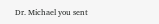Dr. Michael you sent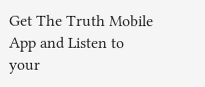Get The Truth Mobile App and Listen to your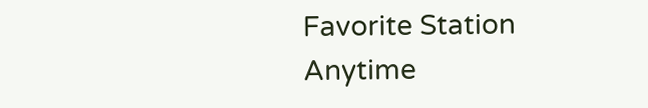Favorite Station Anytime